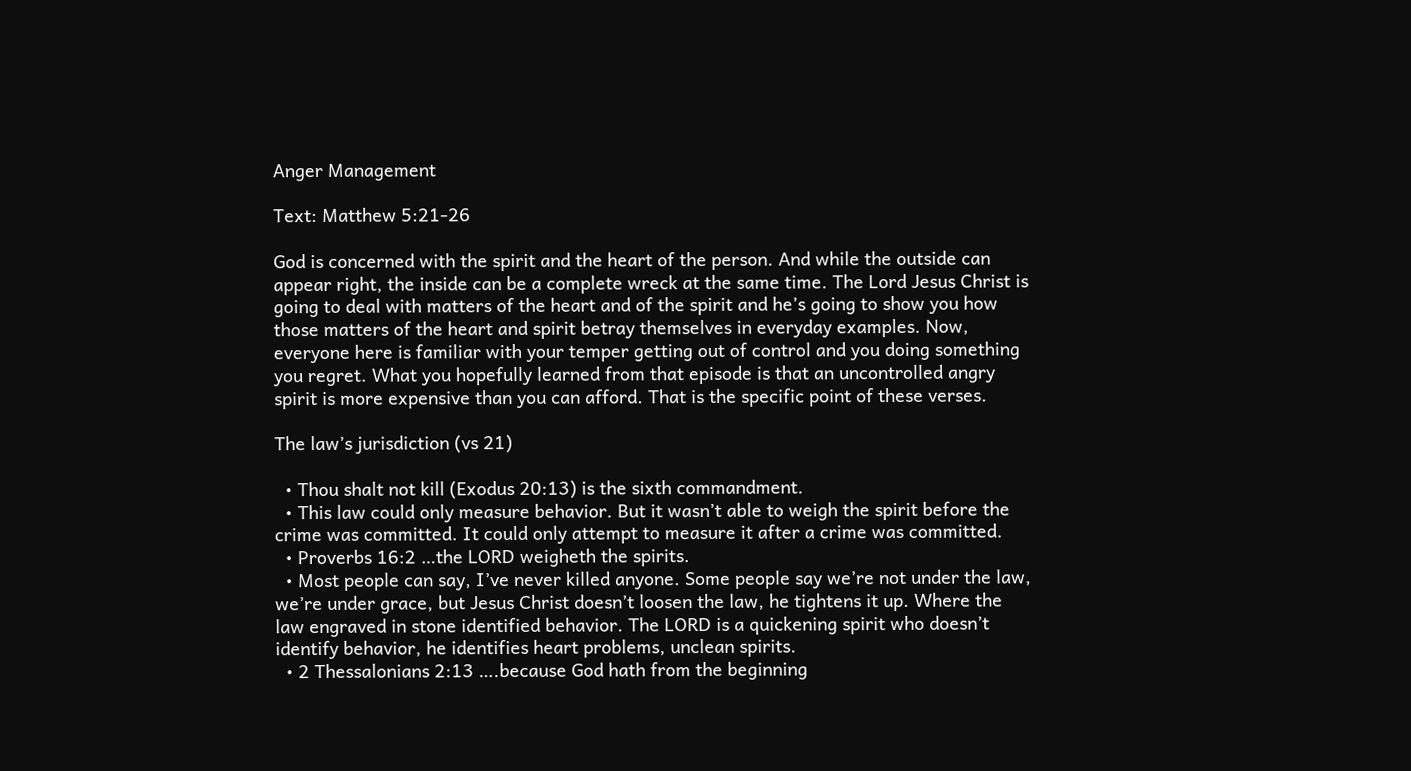Anger Management

Text: Matthew 5:21-26

God is concerned with the spirit and the heart of the person. And while the outside can appear right, the inside can be a complete wreck at the same time. The Lord Jesus Christ is going to deal with matters of the heart and of the spirit and he’s going to show you how those matters of the heart and spirit betray themselves in everyday examples. Now, everyone here is familiar with your temper getting out of control and you doing something you regret. What you hopefully learned from that episode is that an uncontrolled angry spirit is more expensive than you can afford. That is the specific point of these verses.

The law’s jurisdiction (vs 21)

  • Thou shalt not kill (Exodus 20:13) is the sixth commandment.
  • This law could only measure behavior. But it wasn’t able to weigh the spirit before the crime was committed. It could only attempt to measure it after a crime was committed.
  • Proverbs 16:2 …the LORD weigheth the spirits.
  • Most people can say, I’ve never killed anyone. Some people say we’re not under the law, we’re under grace, but Jesus Christ doesn’t loosen the law, he tightens it up. Where the law engraved in stone identified behavior. The LORD is a quickening spirit who doesn’t identify behavior, he identifies heart problems, unclean spirits.
  • 2 Thessalonians 2:13 ….because God hath from the beginning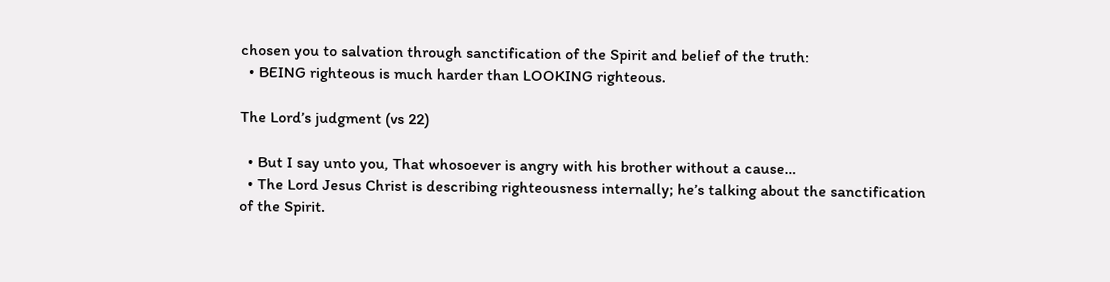chosen you to salvation through sanctification of the Spirit and belief of the truth:
  • BEING righteous is much harder than LOOKING righteous.

The Lord’s judgment (vs 22)

  • But I say unto you, That whosoever is angry with his brother without a cause…
  • The Lord Jesus Christ is describing righteousness internally; he’s talking about the sanctification of the Spirit.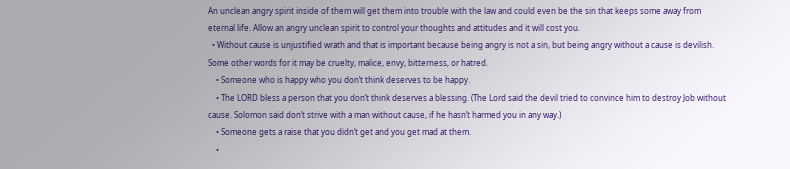An unclean angry spirit inside of them will get them into trouble with the law and could even be the sin that keeps some away from eternal life. Allow an angry unclean spirit to control your thoughts and attitudes and it will cost you.
  • Without cause is unjustified wrath and that is important because being angry is not a sin, but being angry without a cause is devilish. Some other words for it may be cruelty, malice, envy, bitterness, or hatred.
    • Someone who is happy who you don’t think deserves to be happy.
    • The LORD bless a person that you don’t think deserves a blessing. (The Lord said the devil tried to convince him to destroy Job without cause. Solomon said don’t strive with a man without cause, if he hasn’t harmed you in any way.)
    • Someone gets a raise that you didn’t get and you get mad at them.
    •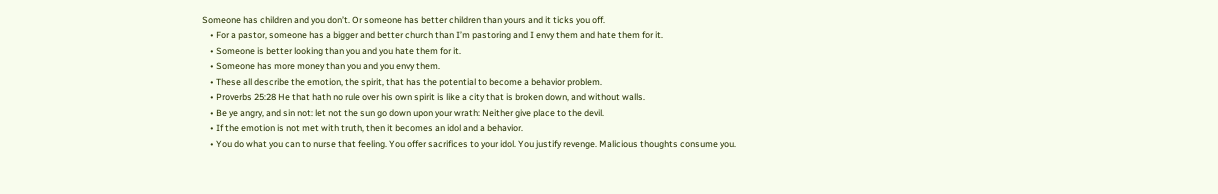Someone has children and you don’t. Or someone has better children than yours and it ticks you off.
    • For a pastor, someone has a bigger and better church than I’m pastoring and I envy them and hate them for it.
    • Someone is better looking than you and you hate them for it.
    • Someone has more money than you and you envy them.
    • These all describe the emotion, the spirit, that has the potential to become a behavior problem.
    • Proverbs 25:28 He that hath no rule over his own spirit is like a city that is broken down, and without walls.
    • Be ye angry, and sin not: let not the sun go down upon your wrath: Neither give place to the devil.
    • If the emotion is not met with truth, then it becomes an idol and a behavior.
    • You do what you can to nurse that feeling. You offer sacrifices to your idol. You justify revenge. Malicious thoughts consume you.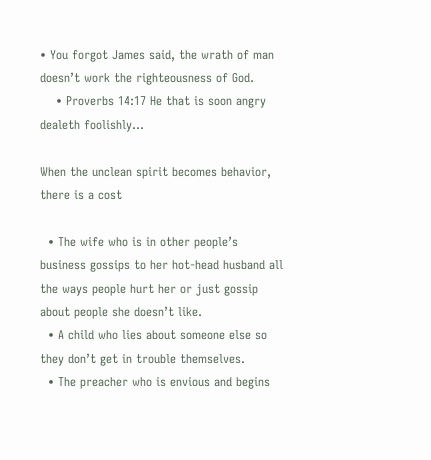• You forgot James said, the wrath of man doesn’t work the righteousness of God.
    • Proverbs 14:17 He that is soon angry dealeth foolishly…

When the unclean spirit becomes behavior, there is a cost

  • The wife who is in other people’s business gossips to her hot-head husband all the ways people hurt her or just gossip about people she doesn’t like.
  • A child who lies about someone else so they don’t get in trouble themselves.
  • The preacher who is envious and begins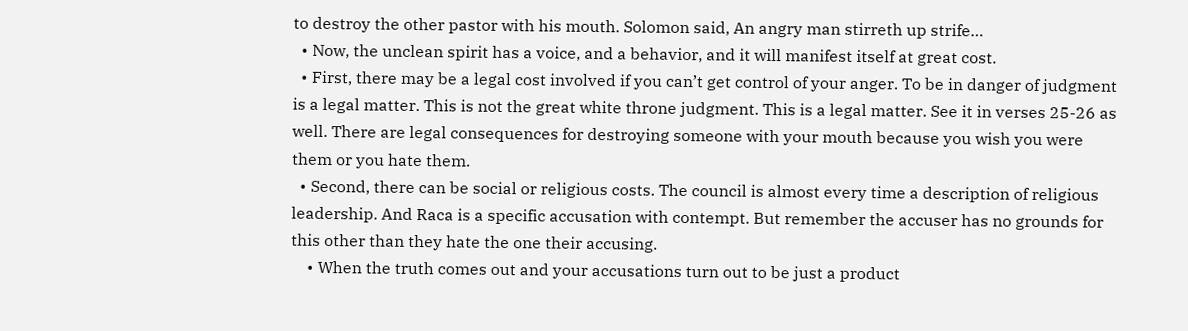to destroy the other pastor with his mouth. Solomon said, An angry man stirreth up strife…
  • Now, the unclean spirit has a voice, and a behavior, and it will manifest itself at great cost.
  • First, there may be a legal cost involved if you can’t get control of your anger. To be in danger of judgment is a legal matter. This is not the great white throne judgment. This is a legal matter. See it in verses 25-26 as well. There are legal consequences for destroying someone with your mouth because you wish you were them or you hate them.
  • Second, there can be social or religious costs. The council is almost every time a description of religious leadership. And Raca is a specific accusation with contempt. But remember the accuser has no grounds for this other than they hate the one their accusing.
    • When the truth comes out and your accusations turn out to be just a product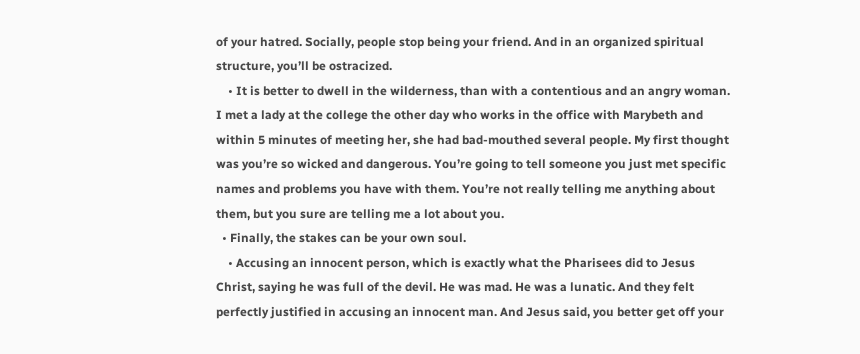of your hatred. Socially, people stop being your friend. And in an organized spiritual structure, you’ll be ostracized.
    • It is better to dwell in the wilderness, than with a contentious and an angry woman. I met a lady at the college the other day who works in the office with Marybeth and within 5 minutes of meeting her, she had bad-mouthed several people. My first thought was you’re so wicked and dangerous. You’re going to tell someone you just met specific names and problems you have with them. You’re not really telling me anything about them, but you sure are telling me a lot about you.
  • Finally, the stakes can be your own soul.
    • Accusing an innocent person, which is exactly what the Pharisees did to Jesus Christ, saying he was full of the devil. He was mad. He was a lunatic. And they felt perfectly justified in accusing an innocent man. And Jesus said, you better get off your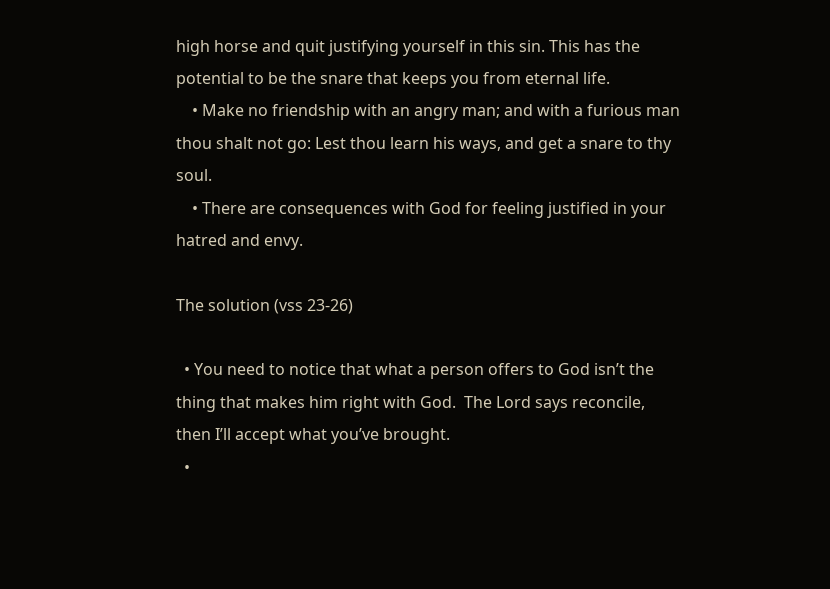high horse and quit justifying yourself in this sin. This has the potential to be the snare that keeps you from eternal life.
    • Make no friendship with an angry man; and with a furious man thou shalt not go: Lest thou learn his ways, and get a snare to thy soul.
    • There are consequences with God for feeling justified in your hatred and envy.

The solution (vss 23-26)

  • You need to notice that what a person offers to God isn’t the thing that makes him right with God.  The Lord says reconcile, then I’ll accept what you’ve brought.
  •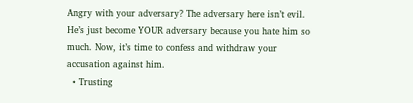Angry with your adversary? The adversary here isn’t evil. He’s just become YOUR adversary because you hate him so much. Now, it’s time to confess and withdraw your accusation against him.
  • Trusting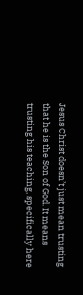Jesus Christ doesn’t just mean trusting that he is the Son of God. It means trusting his teaching, specifically here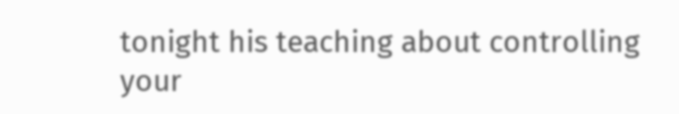tonight his teaching about controlling your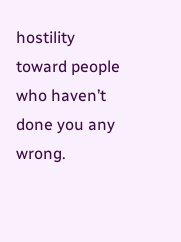hostility toward people who haven’t done you any wrong.